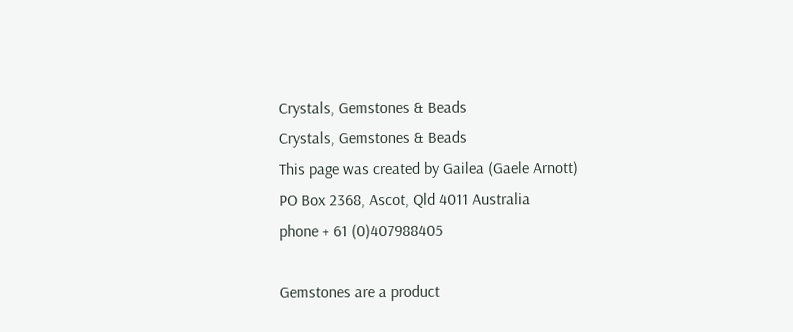Crystals, Gemstones & Beads
Crystals, Gemstones & Beads
This page was created by Gailea (Gaele Arnott)
PO Box 2368, Ascot, Qld 4011 Australia
phone + 61 (0)407988405

Gemstones are a product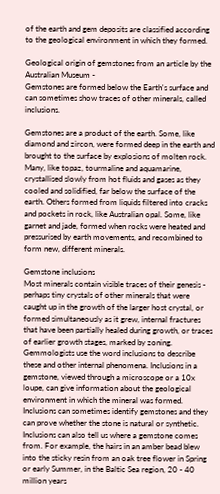of the earth and gem deposits are classified according to the geological environment in which they formed.

Geological origin of gemstones from an article by the Australian Museum -
Gemstones are formed below the Earth's surface and can sometimes show traces of other minerals, called inclusions.

Gemstones are a product of the earth. Some, like diamond and zircon, were formed deep in the earth and brought to the surface by explosions of molten rock. Many, like topaz, tourmaline and aquamarine, crystallised slowly from hot fluids and gases as they cooled and solidified, far below the surface of the earth. Others formed from liquids filtered into cracks and pockets in rock, like Australian opal. Some, like garnet and jade, formed when rocks were heated and pressurised by earth movements, and recombined to form new, different minerals.

Gemstone inclusions
Most minerals contain visible traces of their genesis - perhaps tiny crystals of other minerals that were caught up in the growth of the larger host crystal, or formed simultaneously as it grew, internal fractures that have been partially healed during growth, or traces of earlier growth stages, marked by zoning. Gemmologists use the word inclusions to describe these and other internal phenomena. Inclusions in a gemstone, viewed through a microscope or a 10x loupe, can give information about the geological environment in which the mineral was formed. Inclusions can sometimes identify gemstones and they can prove whether the stone is natural or synthetic. Inclusions can also tell us where a gemstone comes from. For example, the hairs in an amber bead blew into the sticky resin from an oak tree flower in Spring or early Summer, in the Baltic Sea region, 20 - 40 million years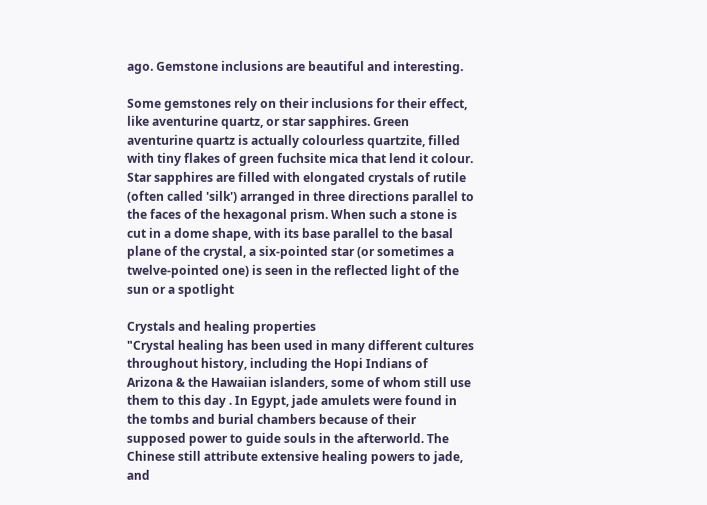ago. Gemstone inclusions are beautiful and interesting.

Some gemstones rely on their inclusions for their effect, like aventurine quartz, or star sapphires. Green aventurine quartz is actually colourless quartzite, filled with tiny flakes of green fuchsite mica that lend it colour. Star sapphires are filled with elongated crystals of rutile (often called 'silk') arranged in three directions parallel to the faces of the hexagonal prism. When such a stone is cut in a dome shape, with its base parallel to the basal plane of the crystal, a six-pointed star (or sometimes a twelve-pointed one) is seen in the reflected light of the sun or a spotlight

Crystals and healing properties
"Crystal healing has been used in many different cultures throughout history, including the Hopi Indians of Arizona & the Hawaiian islanders, some of whom still use them to this day . In Egypt, jade amulets were found in the tombs and burial chambers because of their supposed power to guide souls in the afterworld. The Chinese still attribute extensive healing powers to jade, and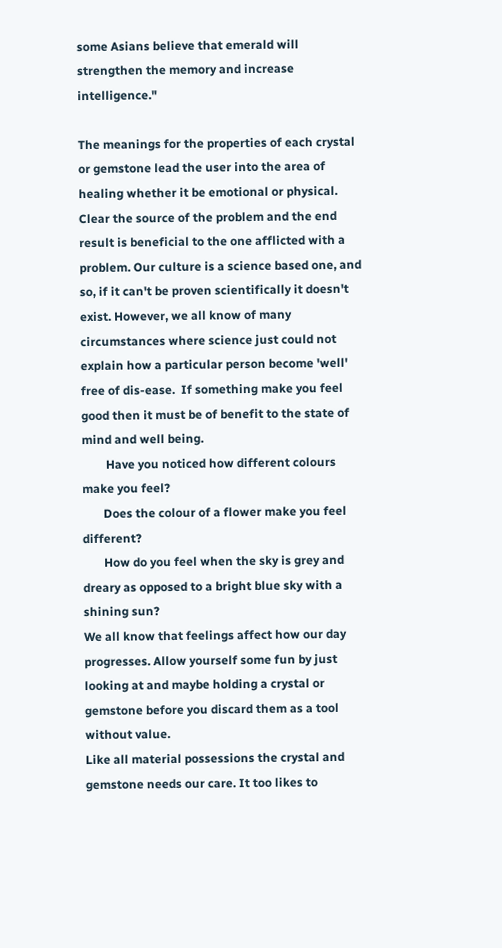some Asians believe that emerald will strengthen the memory and increase intelligence."

The meanings for the properties of each crystal or gemstone lead the user into the area of healing whether it be emotional or physical. Clear the source of the problem and the end result is beneficial to the one afflicted with a problem. Our culture is a science based one, and so, if it can't be proven scientifically it doesn't exist. However, we all know of many circumstances where science just could not explain how a particular person become 'well' free of dis-ease.  If something make you feel good then it must be of benefit to the state of mind and well being.
        Have you noticed how different colours make you feel?
       Does the colour of a flower make you feel different?
       How do you feel when the sky is grey and dreary as opposed to a bright blue sky with a shining sun?
We all know that feelings affect how our day progresses. Allow yourself some fun by just looking at and maybe holding a crystal or gemstone before you discard them as a tool without value.
Like all material possessions the crystal and gemstone needs our care. It too likes to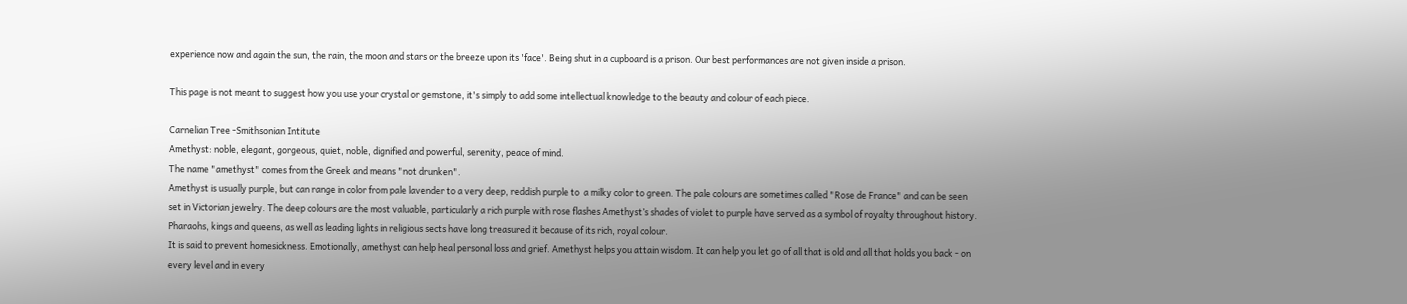experience now and again the sun, the rain, the moon and stars or the breeze upon its 'face'. Being shut in a cupboard is a prison. Our best performances are not given inside a prison.

This page is not meant to suggest how you use your crystal or gemstone, it's simply to add some intellectual knowledge to the beauty and colour of each piece.

Carnelian Tree -Smithsonian Intitute
Amethyst: noble, elegant, gorgeous, quiet, noble, dignified and powerful, serenity, peace of mind.
The name "amethyst" comes from the Greek and means "not drunken".
Amethyst is usually purple, but can range in color from pale lavender to a very deep, reddish purple to  a milky color to green. The pale colours are sometimes called "Rose de France" and can be seen set in Victorian jewelry. The deep colours are the most valuable, particularly a rich purple with rose flashes Amethyst’s shades of violet to purple have served as a symbol of royalty throughout history. Pharaohs, kings and queens, as well as leading lights in religious sects have long treasured it because of its rich, royal colour.
It is said to prevent homesickness. Emotionally, amethyst can help heal personal loss and grief. Amethyst helps you attain wisdom. It can help you let go of all that is old and all that holds you back - on every level and in every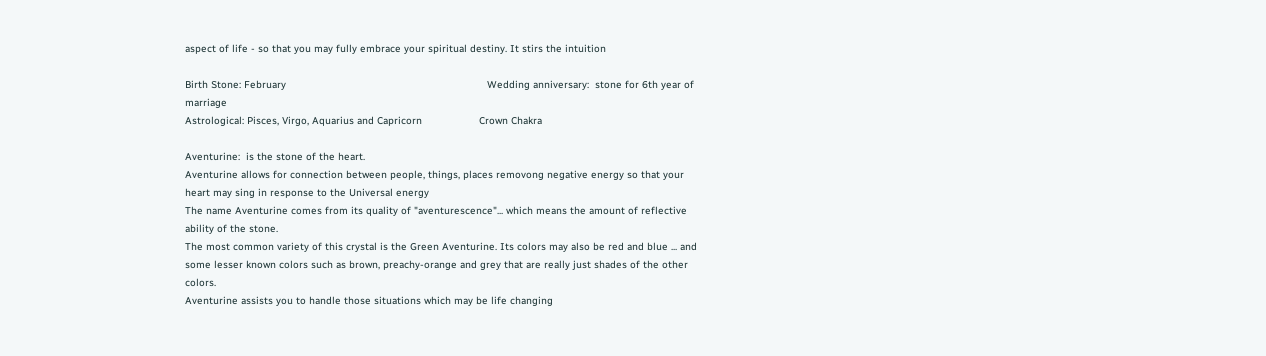aspect of life - so that you may fully embrace your spiritual destiny. It stirs the intuition

Birth Stone: February                                                                   Wedding anniversary:  stone for 6th year of marriage
Astrological: Pisces, Virgo, Aquarius and Capricorn                   Crown Chakra

Aventurine:  is the stone of the heart.
Aventurine allows for connection between people, things, places removong negative energy so that your heart may sing in response to the Universal energy
The name Aventurine comes from its quality of "aventurescence"... which means the amount of reflective ability of the stone.
The most common variety of this crystal is the Green Aventurine. Its colors may also be red and blue ... and some lesser known colors such as brown, preachy-orange and grey that are really just shades of the other colors.
Aventurine assists you to handle those situations which may be life changing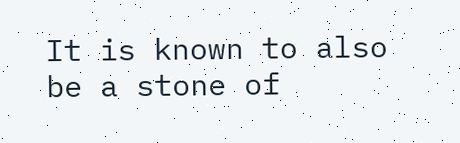It is known to also be a stone of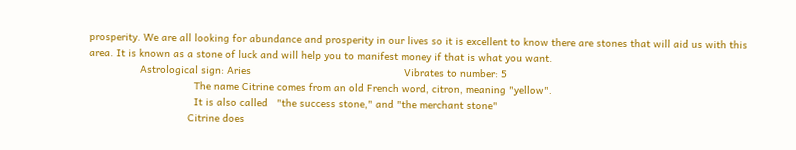prosperity. We are all looking for abundance and prosperity in our lives so it is excellent to know there are stones that will aid us with this area. It is known as a stone of luck and will help you to manifest money if that is what you want.
                 Astrological sign: Aries                                                   Vibrates to number: 5
                                   The name Citrine comes from an old French word, citron, meaning "yellow".
                                   It is also called   "the success stone," and "the merchant stone"
                                 Citrine does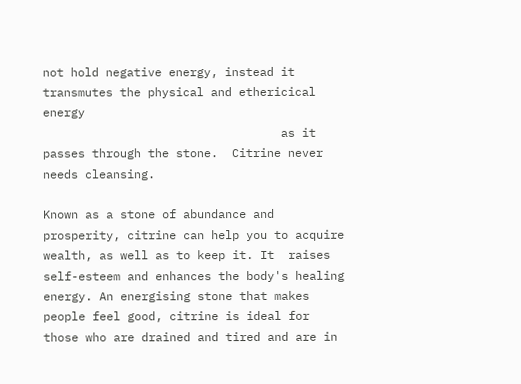not hold negative energy, instead it transmutes the physical and ethericical energy
                                  as it passes through the stone.  Citrine never needs cleansing.

Known as a stone of abundance and prosperity, citrine can help you to acquire wealth, as well as to keep it. It  raises self-esteem and enhances the body's healing energy. An energising stone that makes people feel good, citrine is ideal for those who are drained and tired and are in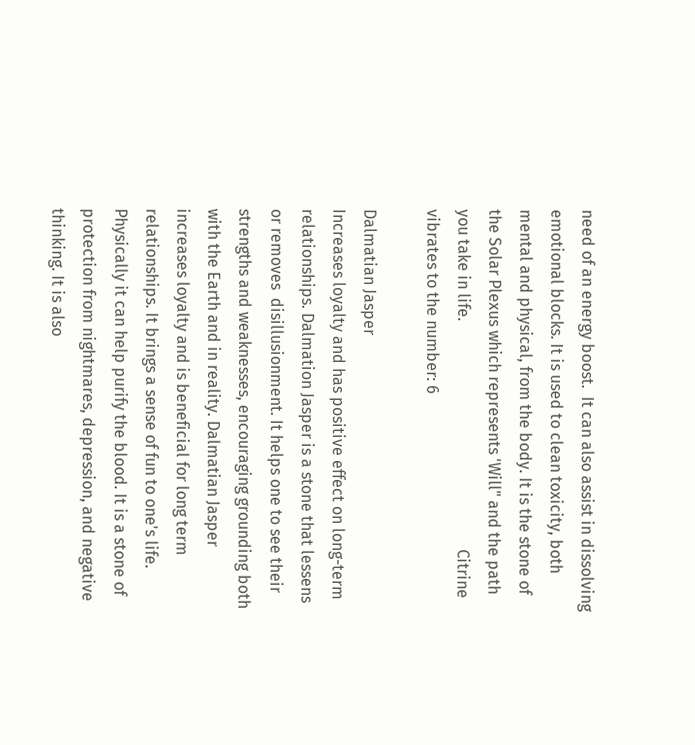need of an energy boost.  It can also assist in dissolving emotional blocks. It is used to clean toxicity, both mental and physical, from the body. It is the stone of the Solar Plexus which represents 'Will" and the path you take in life.                                                         Citrine vibrates to the number: 6

Dalmatian Jasper
Increases loyalty and has positive effect on long-term relationships. Dalmation Jasper is a stone that lessens or removes  disillusionment. It helps one to see their strengths and weaknesses, encouraging grounding both with the Earth and in reality. Dalmatian Jasper increases loyalty and is beneficial for long term relationships. It brings a sense of fun to one's life. Physically it can help purify the blood. It is a stone of protection from nightmares, depression, and negative thinking. It is also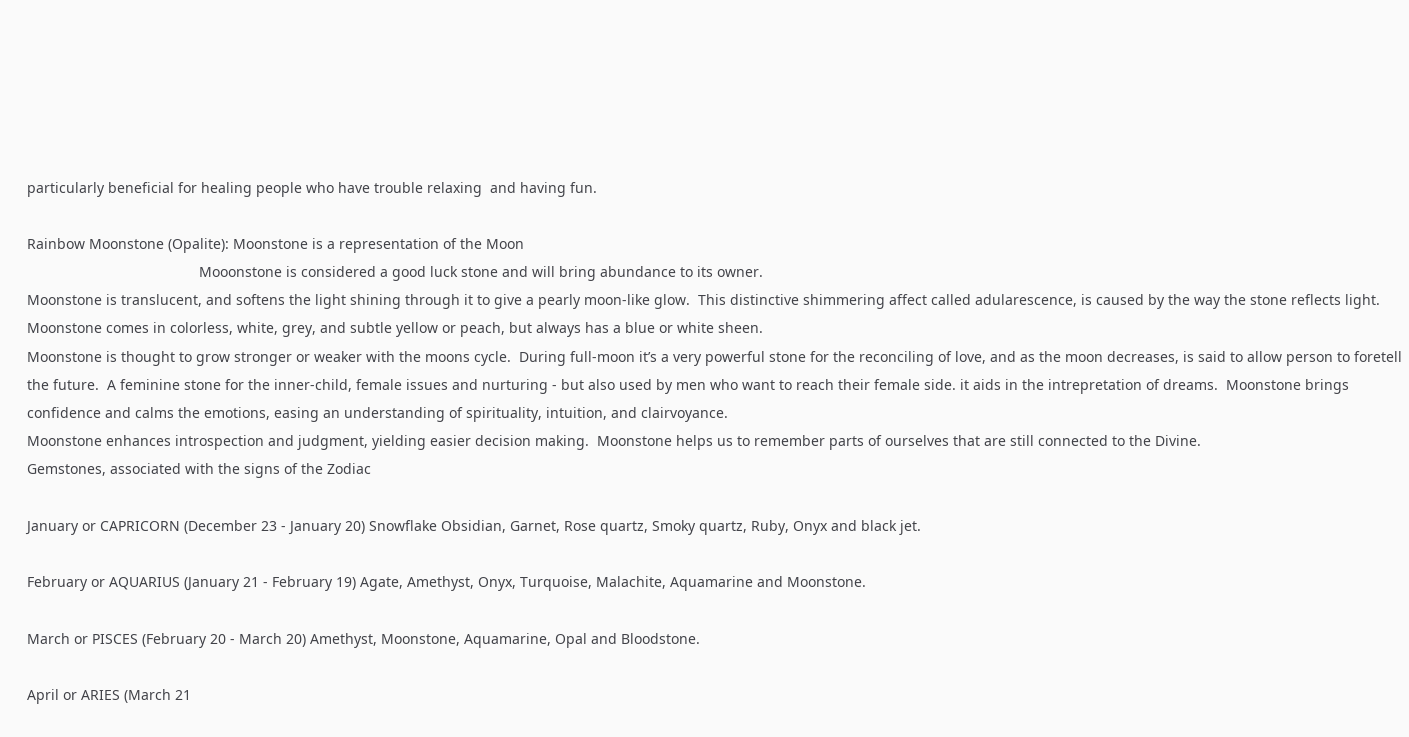particularly beneficial for healing people who have trouble relaxing  and having fun.

Rainbow Moonstone (Opalite): Moonstone is a representation of the Moon
                                           Mooonstone is considered a good luck stone and will bring abundance to its owner.
Moonstone is translucent, and softens the light shining through it to give a pearly moon-like glow.  This distinctive shimmering affect called adularescence, is caused by the way the stone reflects light.   Moonstone comes in colorless, white, grey, and subtle yellow or peach, but always has a blue or white sheen.
Moonstone is thought to grow stronger or weaker with the moons cycle.  During full-moon it’s a very powerful stone for the reconciling of love, and as the moon decreases, is said to allow person to foretell the future.  A feminine stone for the inner-child, female issues and nurturing - but also used by men who want to reach their female side. it aids in the intrepretation of dreams.  Moonstone brings confidence and calms the emotions, easing an understanding of spirituality, intuition, and clairvoyance.
Moonstone enhances introspection and judgment, yielding easier decision making.  Moonstone helps us to remember parts of ourselves that are still connected to the Divine.
Gemstones, associated with the signs of the Zodiac

January or CAPRICORN (December 23 - January 20) Snowflake Obsidian, Garnet, Rose quartz, Smoky quartz, Ruby, Onyx and black jet.

February or AQUARIUS (January 21 - February 19) Agate, Amethyst, Onyx, Turquoise, Malachite, Aquamarine and Moonstone.

March or PISCES (February 20 - March 20) Amethyst, Moonstone, Aquamarine, Opal and Bloodstone.

April or ARIES (March 21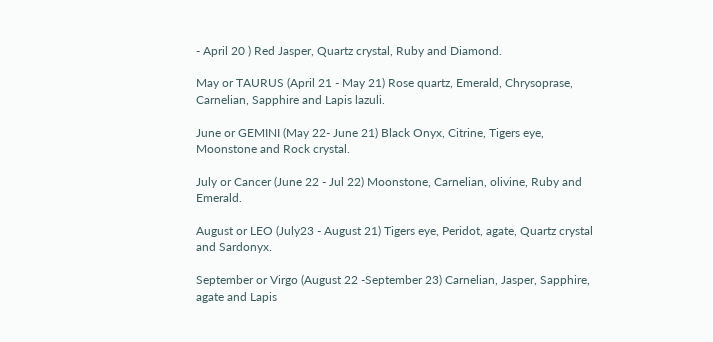- April 20 ) Red Jasper, Quartz crystal, Ruby and Diamond.

May or TAURUS (April 21 - May 21) Rose quartz, Emerald, Chrysoprase, Carnelian, Sapphire and Lapis lazuli.

June or GEMINI (May 22- June 21) Black Onyx, Citrine, Tigers eye, Moonstone and Rock crystal.

July or Cancer (June 22 - Jul 22) Moonstone, Carnelian, olivine, Ruby and Emerald.

August or LEO (July23 - August 21) Tigers eye, Peridot, agate, Quartz crystal and Sardonyx.

September or Virgo (August 22 -September 23) Carnelian, Jasper, Sapphire, agate and Lapis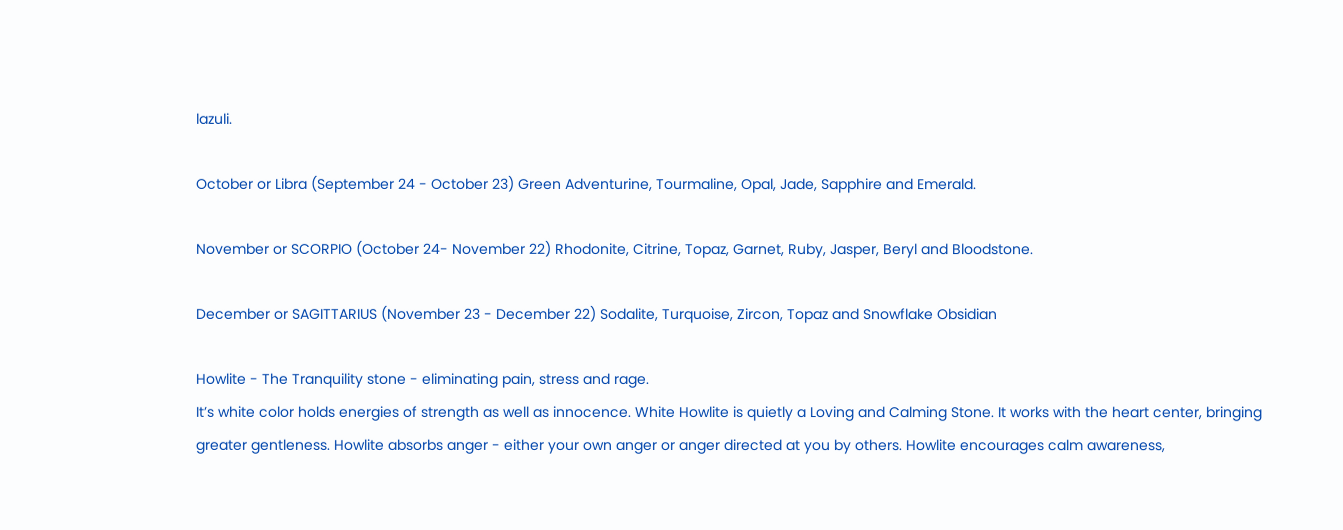lazuli.

October or Libra (September 24 - October 23) Green Adventurine, Tourmaline, Opal, Jade, Sapphire and Emerald.

November or SCORPIO (October 24- November 22) Rhodonite, Citrine, Topaz, Garnet, Ruby, Jasper, Beryl and Bloodstone.

December or SAGITTARIUS (November 23 - December 22) Sodalite, Turquoise, Zircon, Topaz and Snowflake Obsidian

Howlite - The Tranquility stone - eliminating pain, stress and rage.
It’s white color holds energies of strength as well as innocence. White Howlite is quietly a Loving and Calming Stone. It works with the heart center, bringing greater gentleness. Howlite absorbs anger - either your own anger or anger directed at you by others. Howlite encourages calm awareness,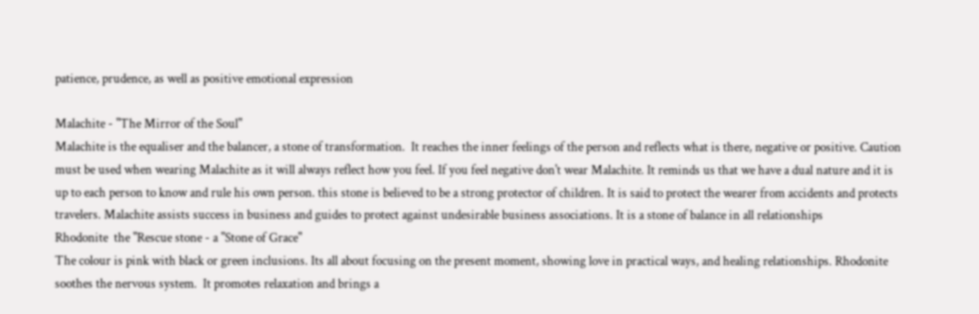patience, prudence, as well as positive emotional expression

Malachite - "The Mirror of the Soul"
Malachite is the equaliser and the balancer, a stone of transformation.  It reaches the inner feelings of the person and reflects what is there, negative or positive. Caution must be used when wearing Malachite as it will always reflect how you feel. If you feel negative don't wear Malachite. It reminds us that we have a dual nature and it is up to each person to know and rule his own person. this stone is believed to be a strong protector of children. It is said to protect the wearer from accidents and protects travelers. Malachite assists success in business and guides to protect against undesirable business associations. It is a stone of balance in all relationships
Rhodonite  the "Rescue stone - a "Stone of Grace"
The colour is pink with black or green inclusions. Its all about focusing on the present moment, showing love in practical ways, and healing relationships. Rhodonite soothes the nervous system.  It promotes relaxation and brings a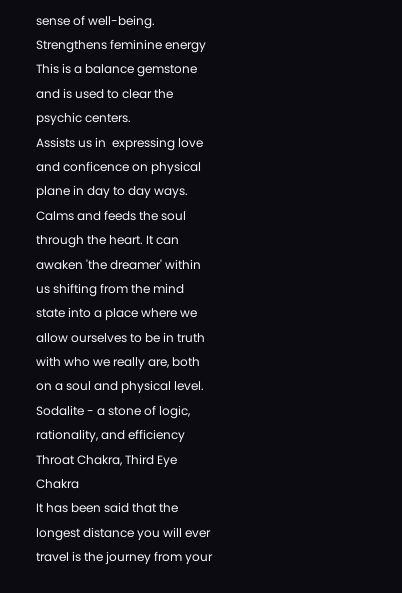sense of well-being.
Strengthens feminine energy  This is a balance gemstone and is used to clear the psychic centers.
Assists us in  expressing love and conficence on physical plane in day to day ways. Calms and feeds the soul through the heart. It can awaken 'the dreamer' within us shifting from the mind state into a place where we allow ourselves to be in truth with who we really are, both on a soul and physical level.
Sodalite - a stone of logic, rationality, and efficiency      Throat Chakra, Third Eye Chakra
It has been said that the longest distance you will ever travel is the journey from your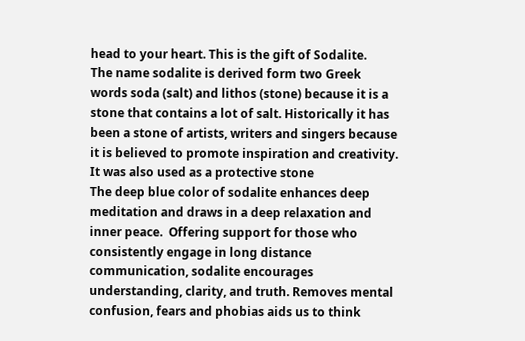head to your heart. This is the gift of Sodalite.
The name sodalite is derived form two Greek words soda (salt) and lithos (stone) because it is a stone that contains a lot of salt. Historically it has been a stone of artists, writers and singers because it is believed to promote inspiration and creativity. It was also used as a protective stone
The deep blue color of sodalite enhances deep meditation and draws in a deep relaxation and inner peace.  Offering support for those who consistently engage in long distance communication, sodalite encourages understanding, clarity, and truth. Removes mental confusion, fears and phobias aids us to think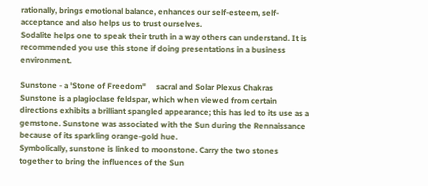rationally, brings emotional balance, enhances our self-esteem, self- acceptance and also helps us to trust ourselves.
Sodalite helps one to speak their truth in a way others can understand. It is recommended you use this stone if doing presentations in a business environment.

Sunstone - a 'Stone of Freedom"     sacral and Solar Plexus Chakras
Sunstone is a plagioclase feldspar, which when viewed from certain directions exhibits a brilliant spangled appearance; this has led to its use as a gemstone. Sunstone was associated with the Sun during the Rennaissance because of its sparkling orange-gold hue.
Symbolically, sunstone is linked to moonstone. Carry the two stones together to bring the influences of the Sun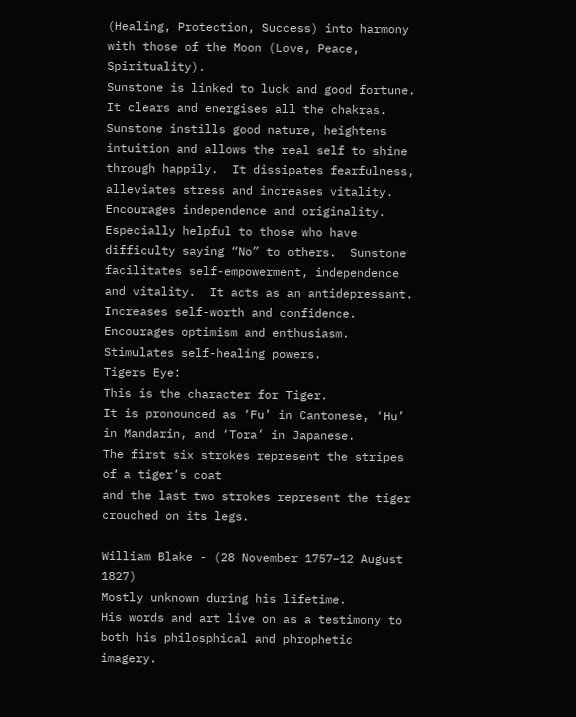(Healing, Protection, Success) into harmony with those of the Moon (Love, Peace, Spirituality).
Sunstone is linked to luck and good fortune.  It clears and energises all the chakras.  Sunstone instills good nature, heightens intuition and allows the real self to shine through happily.  It dissipates fearfulness, alleviates stress and increases vitality.  Encourages independence and originality.  Especially helpful to those who have difficulty saying “No” to others.  Sunstone facilitates self-empowerment, independence and vitality.  It acts as an antidepressant.  Increases self-worth and confidence.  Encourages optimism and enthusiasm.  Stimulates self-healing powers.
Tigers Eye:
This is the character for Tiger.
It is pronounced as ‘Fu’ in Cantonese, ‘Hu’ in Mandarin, and ‘Tora’ in Japanese.
The first six strokes represent the stripes of a tiger’s coat
and the last two strokes represent the tiger crouched on its legs.

William Blake - (28 November 1757–12 August 1827)
Mostly unknown during his lifetime.
His words and art live on as a testimony to both his philosphical and phrophetic imagery.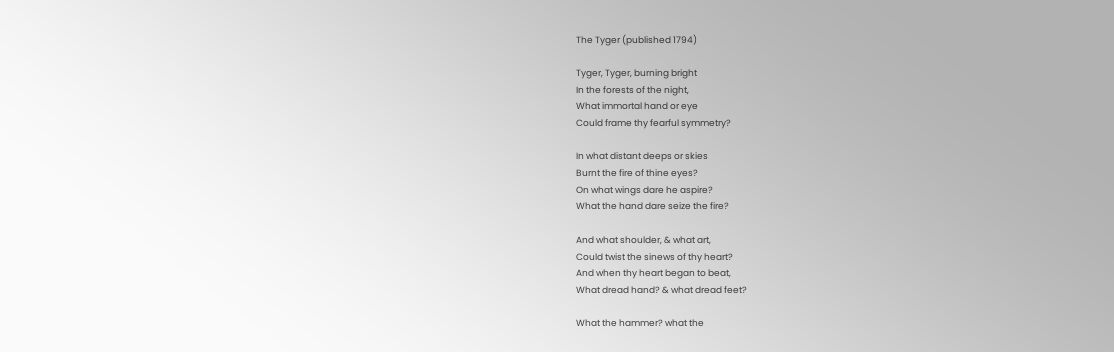The Tyger (published 1794)

Tyger, Tyger, burning bright
In the forests of the night,
What immortal hand or eye
Could frame thy fearful symmetry?

In what distant deeps or skies
Burnt the fire of thine eyes?
On what wings dare he aspire?
What the hand dare seize the fire?

And what shoulder, & what art,
Could twist the sinews of thy heart?
And when thy heart began to beat,
What dread hand? & what dread feet?

What the hammer? what the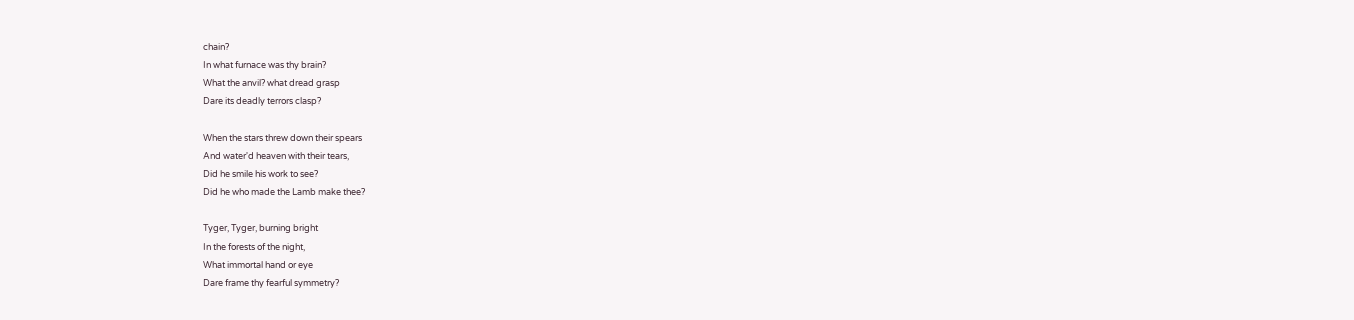chain?
In what furnace was thy brain?
What the anvil? what dread grasp
Dare its deadly terrors clasp?

When the stars threw down their spears
And water'd heaven with their tears,
Did he smile his work to see?
Did he who made the Lamb make thee?

Tyger, Tyger, burning bright
In the forests of the night,
What immortal hand or eye
Dare frame thy fearful symmetry?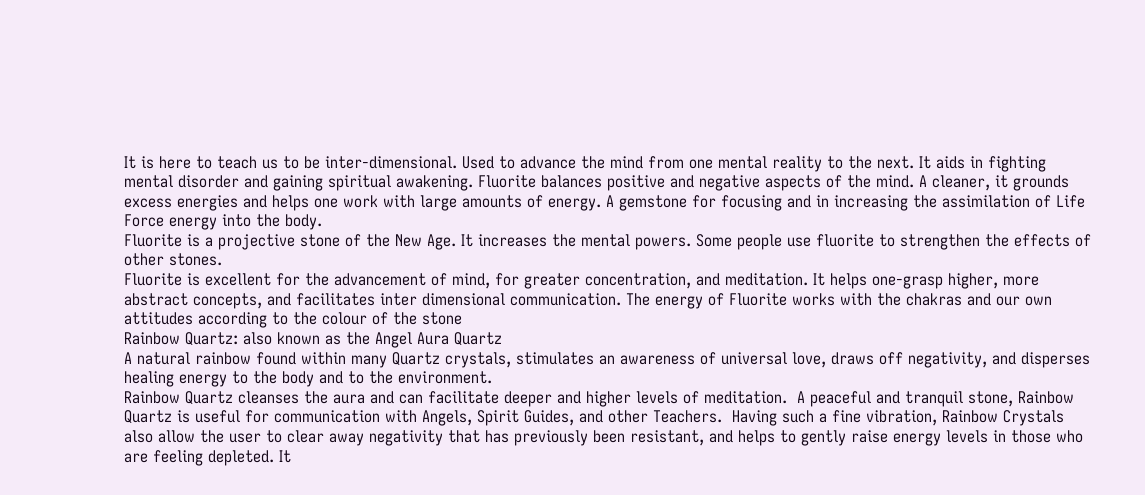It is here to teach us to be inter-dimensional. Used to advance the mind from one mental reality to the next. It aids in fighting mental disorder and gaining spiritual awakening. Fluorite balances positive and negative aspects of the mind. A cleaner, it grounds excess energies and helps one work with large amounts of energy. A gemstone for focusing and in increasing the assimilation of Life Force energy into the body.
Fluorite is a projective stone of the New Age. It increases the mental powers. Some people use fluorite to strengthen the effects of other stones.
Fluorite is excellent for the advancement of mind, for greater concentration, and meditation. It helps one-grasp higher, more abstract concepts, and facilitates inter dimensional communication. The energy of Fluorite works with the chakras and our own attitudes according to the colour of the stone
Rainbow Quartz: also known as the Angel Aura Quartz
A natural rainbow found within many Quartz crystals, stimulates an awareness of universal love, draws off negativity, and disperses healing energy to the body and to the environment.
Rainbow Quartz cleanses the aura and can facilitate deeper and higher levels of meditation.  A peaceful and tranquil stone, Rainbow Quartz is useful for communication with Angels, Spirit Guides, and other Teachers.  Having such a fine vibration, Rainbow Crystals also allow the user to clear away negativity that has previously been resistant, and helps to gently raise energy levels in those who are feeling depleted. It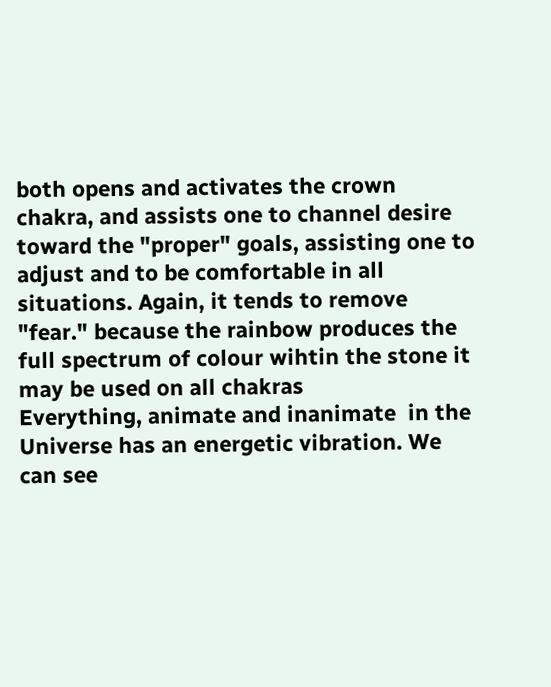both opens and activates the crown chakra, and assists one to channel desire toward the "proper" goals, assisting one to adjust and to be comfortable in all situations. Again, it tends to remove "fear." because the rainbow produces the full spectrum of colour wihtin the stone it may be used on all chakras
Everything, animate and inanimate  in the Universe has an energetic vibration. We can see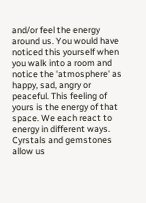and/or feel the energy around us. You would have noticed this yourself when you walk into a room and notice the 'atmosphere' as happy, sad, angry or peaceful. This feeling of yours is the energy of that space. We each react to energy in different ways. Cyrstals and gemstones allow us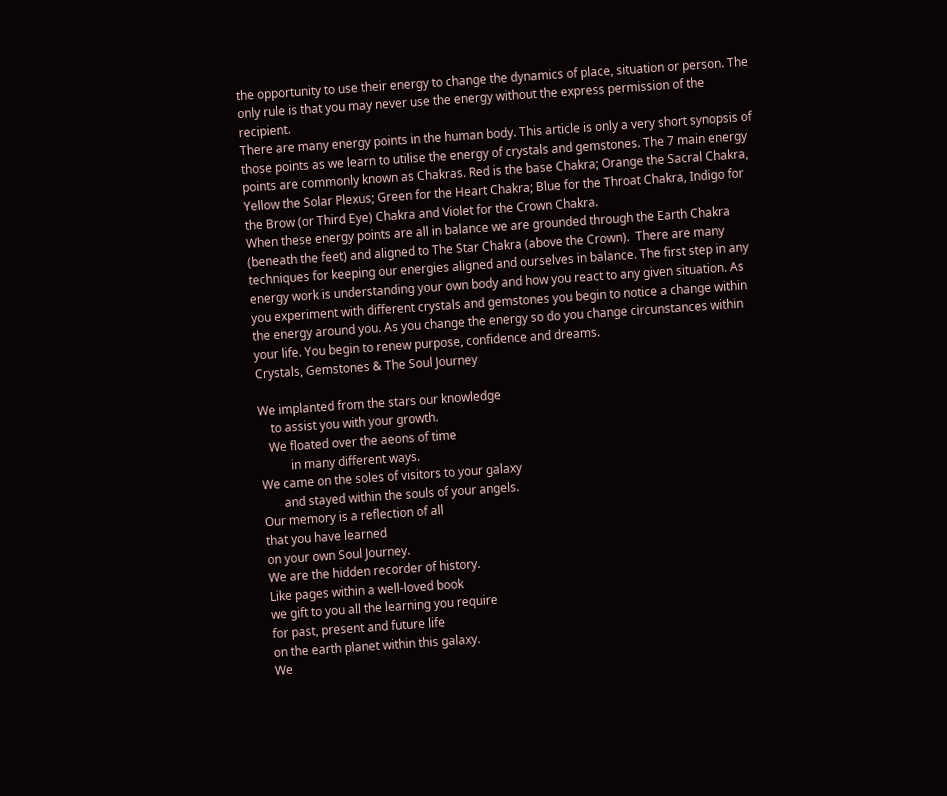the opportunity to use their energy to change the dynamics of place, situation or person. The only rule is that you may never use the energy without the express permission of the recipient.
There are many energy points in the human body. This article is only a very short synopsis of those points as we learn to utilise the energy of crystals and gemstones. The 7 main energy points are commonly known as Chakras. Red is the base Chakra; Orange the Sacral Chakra, Yellow the Solar Plexus; Green for the Heart Chakra; Blue for the Throat Chakra, Indigo for the Brow (or Third Eye) Chakra and Violet for the Crown Chakra.
When these energy points are all in balance we are grounded through the Earth Chakra (beneath the feet) and aligned to The Star Chakra (above the Crown).  There are many techniques for keeping our energies aligned and ourselves in balance. The first step in any energy work is understanding your own body and how you react to any given situation. As you experiment with different crystals and gemstones you begin to notice a change within the energy around you. As you change the energy so do you change circunstances within your life. You begin to renew purpose, confidence and dreams.
Crystals, Gemstones & The Soul Journey

We implanted from the stars our knowledge
    to assist you with your growth.
   We floated over the aeons of time
          in many different ways.
We came on the soles of visitors to your galaxy
       and stayed within the souls of your angels.
Our memory is a reflection of all
that you have learned
on your own Soul Journey.
We are the hidden recorder of history.
Like pages within a well-loved book
we gift to you all the learning you require
for past, present and future life
on the earth planet within this galaxy.
We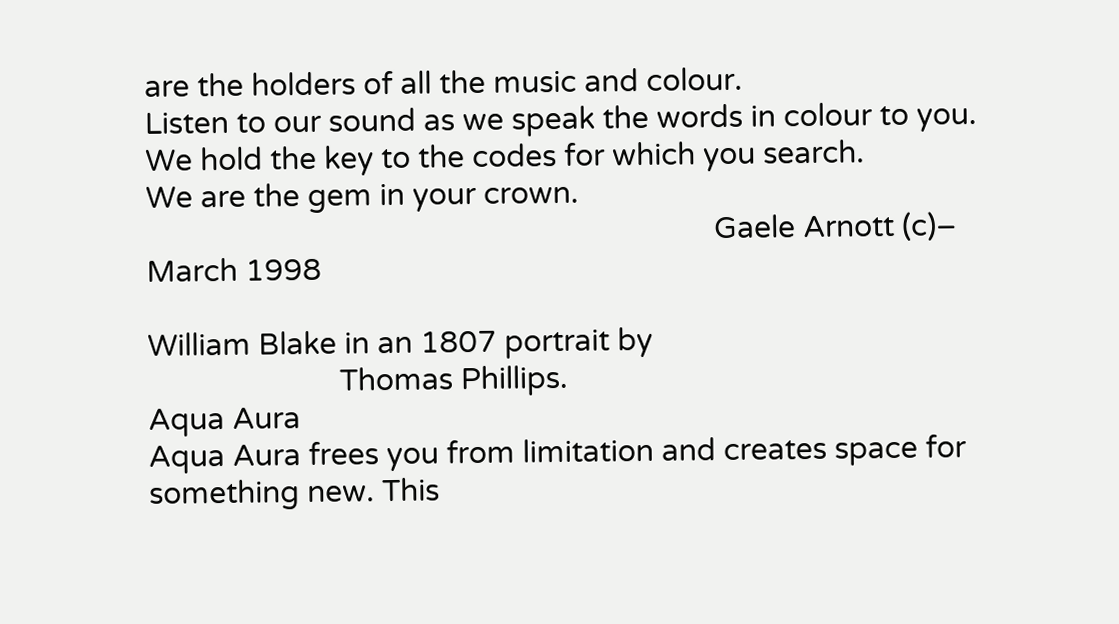are the holders of all the music and colour.
Listen to our sound as we speak the words in colour to you.
We hold the key to the codes for which you search.
We are the gem in your crown.
                                                                       Gaele Arnott (c)– March 1998

William Blake in an 1807 portrait by
                        Thomas Phillips.
Aqua Aura
Aqua Aura frees you from limitation and creates space for something new. This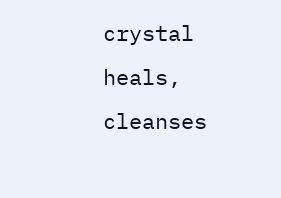crystal heals, cleanses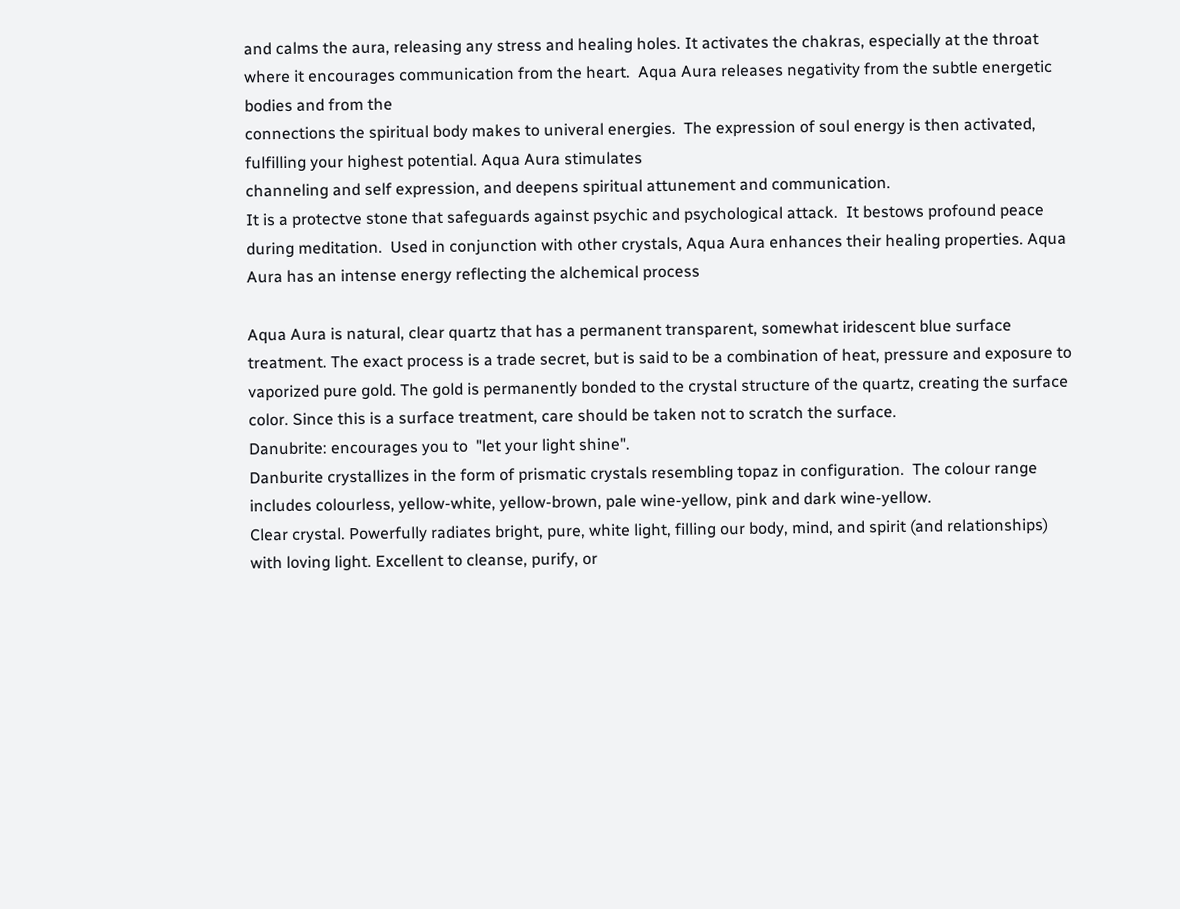and calms the aura, releasing any stress and healing holes. It activates the chakras, especially at the throat where it encourages communication from the heart.  Aqua Aura releases negativity from the subtle energetic bodies and from the
connections the spiritual body makes to univeral energies.  The expression of soul energy is then activated, fulfilling your highest potential. Aqua Aura stimulates
channeling and self expression, and deepens spiritual attunement and communication.
It is a protectve stone that safeguards against psychic and psychological attack.  It bestows profound peace during meditation.  Used in conjunction with other crystals, Aqua Aura enhances their healing properties. Aqua Aura has an intense energy reflecting the alchemical process

Aqua Aura is natural, clear quartz that has a permanent transparent, somewhat iridescent blue surface treatment. The exact process is a trade secret, but is said to be a combination of heat, pressure and exposure to vaporized pure gold. The gold is permanently bonded to the crystal structure of the quartz, creating the surface color. Since this is a surface treatment, care should be taken not to scratch the surface.
Danubrite: encourages you to  "let your light shine".
Danburite crystallizes in the form of prismatic crystals resembling topaz in configuration.  The colour range includes colourless, yellow-white, yellow-brown, pale wine-yellow, pink and dark wine-yellow.
Clear crystal. Powerfully radiates bright, pure, white light, filling our body, mind, and spirit (and relationships) with loving light. Excellent to cleanse, purify, or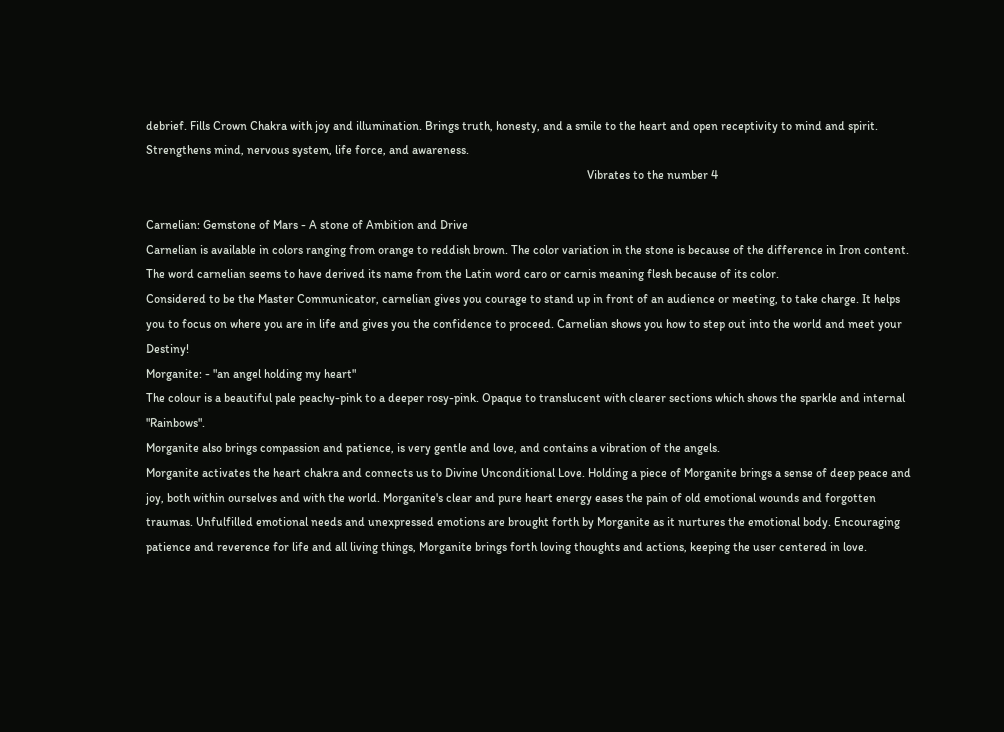debrief. Fills Crown Chakra with joy and illumination. Brings truth, honesty, and a smile to the heart and open receptivity to mind and spirit. Strengthens mind, nervous system, life force, and awareness.
                                                                                                                                                   Vibrates to the number 4

Carnelian: Gemstone of Mars - A stone of Ambition and Drive
Carnelian is available in colors ranging from orange to reddish brown. The color variation in the stone is because of the difference in Iron content. The word carnelian seems to have derived its name from the Latin word caro or carnis meaning flesh because of its color.
Considered to be the Master Communicator, carnelian gives you courage to stand up in front of an audience or meeting, to take charge. It helps you to focus on where you are in life and gives you the confidence to proceed. Carnelian shows you how to step out into the world and meet your Destiny!
Morganite: - "an angel holding my heart"
The colour is a beautiful pale peachy-pink to a deeper rosy-pink. Opaque to translucent with clearer sections which shows the sparkle and internal "Rainbows".
Morganite also brings compassion and patience, is very gentle and love, and contains a vibration of the angels.
Morganite activates the heart chakra and connects us to Divine Unconditional Love. Holding a piece of Morganite brings a sense of deep peace and joy, both within ourselves and with the world. Morganite's clear and pure heart energy eases the pain of old emotional wounds and forgotten traumas. Unfulfilled emotional needs and unexpressed emotions are brought forth by Morganite as it nurtures the emotional body. Encouraging patience and reverence for life and all living things, Morganite brings forth loving thoughts and actions, keeping the user centered in love.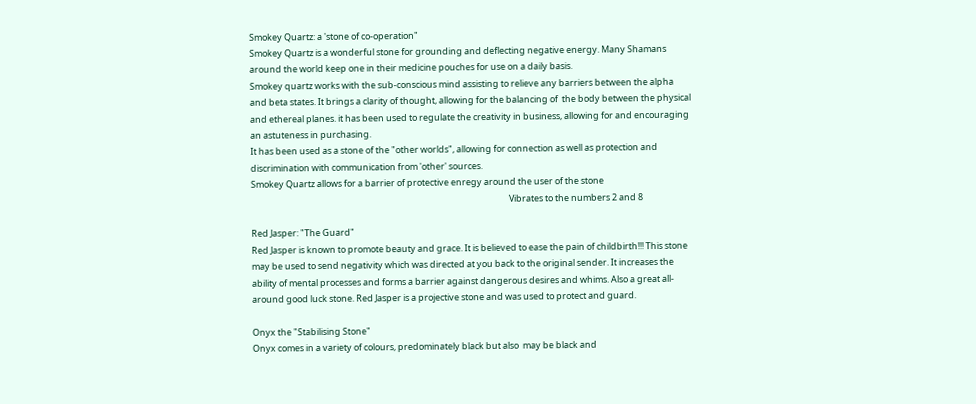Smokey Quartz: a 'stone of co-operation"
Smokey Quartz is a wonderful stone for grounding and deflecting negative energy. Many Shamans around the world keep one in their medicine pouches for use on a daily basis.
Smokey quartz works with the sub-conscious mind assisting to relieve any barriers between the alpha and beta states. It brings a clarity of thought, allowing for the balancing of  the body between the physical and ethereal planes. it has been used to regulate the creativity in business, allowing for and encouraging an astuteness in purchasing.
It has been used as a stone of the "other worlds", allowing for connection as well as protection and discrimination with communication from 'other' sources.
Smokey Quartz allows for a barrier of protective enregy around the user of the stone
                                                                                                                                 Vibrates to the numbers 2 and 8

Red Jasper: "The Guard"
Red Jasper is known to promote beauty and grace. It is believed to ease the pain of childbirth!!! This stone may be used to send negativity which was directed at you back to the original sender. It increases the ability of mental processes and forms a barrier against dangerous desires and whims. Also a great all-around good luck stone. Red Jasper is a projective stone and was used to protect and guard.

Onyx the "Stabilising Stone"
Onyx comes in a variety of colours, predominately black but also  may be black and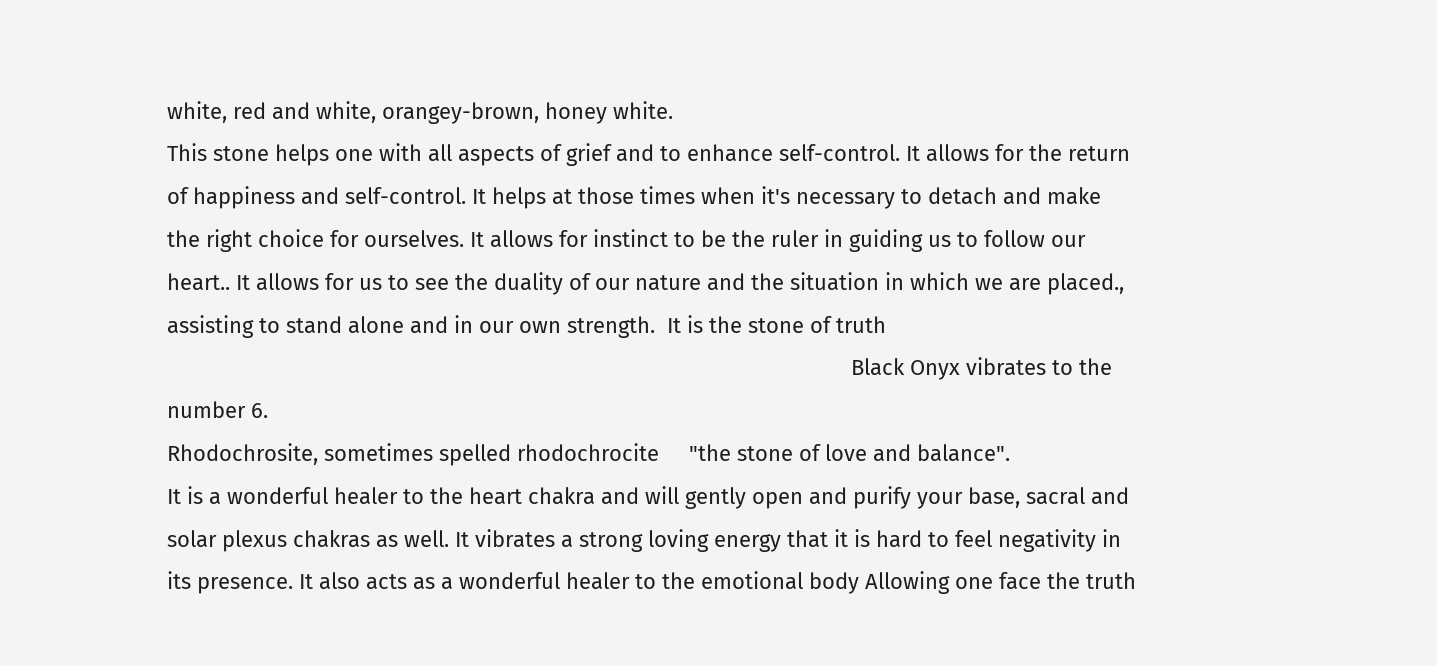white, red and white, orangey-brown, honey white.
This stone helps one with all aspects of grief and to enhance self-control. It allows for the return of happiness and self-control. It helps at those times when it's necessary to detach and make the right choice for ourselves. It allows for instinct to be the ruler in guiding us to follow our heart.. It allows for us to see the duality of our nature and the situation in which we are placed., assisting to stand alone and in our own strength.  It is the stone of truth
                                                                                                                  Black Onyx vibrates to the number 6.
Rhodochrosite, sometimes spelled rhodochrocite     "the stone of love and balance".
It is a wonderful healer to the heart chakra and will gently open and purify your base, sacral and solar plexus chakras as well. It vibrates a strong loving energy that it is hard to feel negativity in its presence. It also acts as a wonderful healer to the emotional body Allowing one face the truth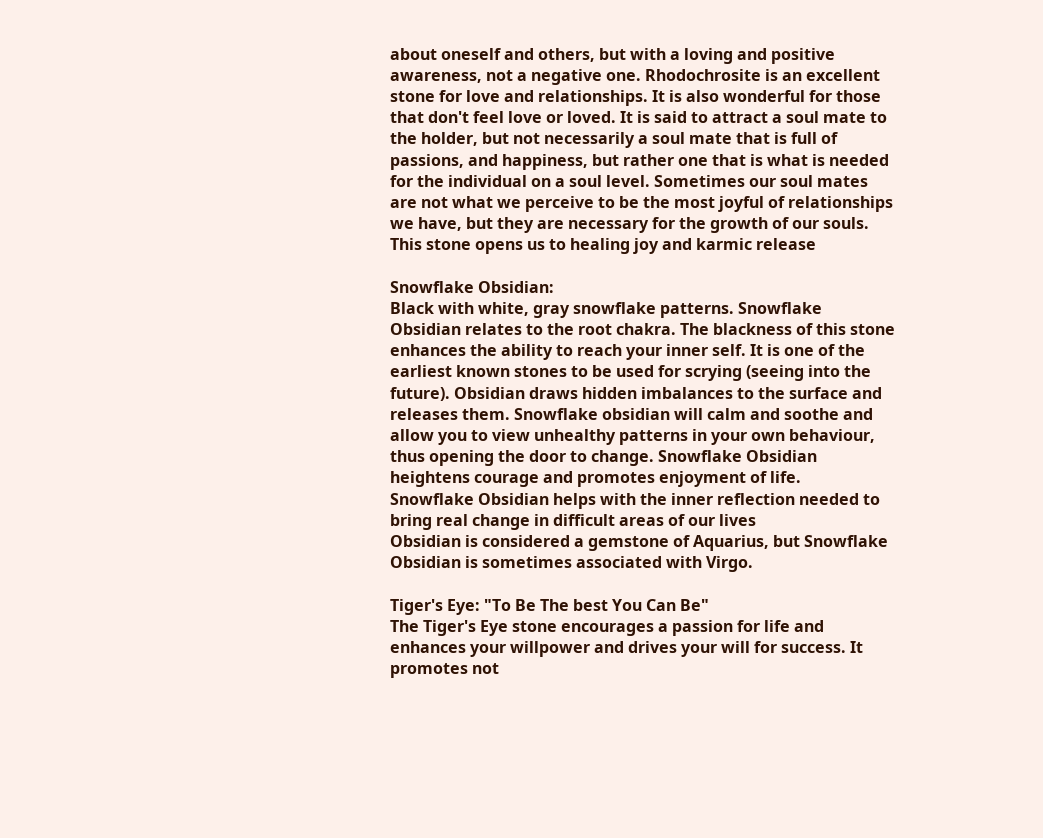about oneself and others, but with a loving and positive awareness, not a negative one. Rhodochrosite is an excellent stone for love and relationships. It is also wonderful for those that don't feel love or loved. It is said to attract a soul mate to the holder, but not necessarily a soul mate that is full of passions, and happiness, but rather one that is what is needed for the individual on a soul level. Sometimes our soul mates are not what we perceive to be the most joyful of relationships we have, but they are necessary for the growth of our souls. This stone opens us to healing joy and karmic release

Snowflake Obsidian:
Black with white, gray snowflake patterns. Snowflake Obsidian relates to the root chakra. The blackness of this stone enhances the ability to reach your inner self. It is one of the earliest known stones to be used for scrying (seeing into the future). Obsidian draws hidden imbalances to the surface and releases them. Snowflake obsidian will calm and soothe and allow you to view unhealthy patterns in your own behaviour, thus opening the door to change. Snowflake Obsidian heightens courage and promotes enjoyment of life.
Snowflake Obsidian helps with the inner reflection needed to bring real change in difficult areas of our lives
Obsidian is considered a gemstone of Aquarius, but Snowflake Obsidian is sometimes associated with Virgo.

Tiger's Eye: "To Be The best You Can Be"
The Tiger's Eye stone encourages a passion for life and enhances your willpower and drives your will for success. It promotes not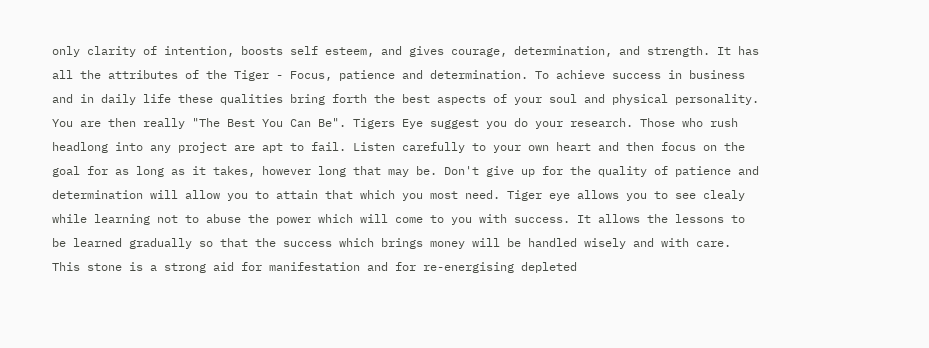only clarity of intention, boosts self esteem, and gives courage, determination, and strength. It has all the attributes of the Tiger - Focus, patience and determination. To achieve success in business and in daily life these qualities bring forth the best aspects of your soul and physical personality. You are then really "The Best You Can Be". Tigers Eye suggest you do your research. Those who rush headlong into any project are apt to fail. Listen carefully to your own heart and then focus on the goal for as long as it takes, however long that may be. Don't give up for the quality of patience and determination will allow you to attain that which you most need. Tiger eye allows you to see clealy while learning not to abuse the power which will come to you with success. It allows the lessons to be learned gradually so that the success which brings money will be handled wisely and with care.
This stone is a strong aid for manifestation and for re-energising depleted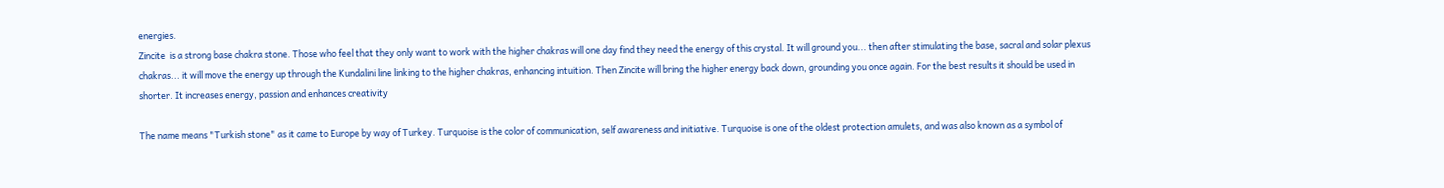energies.
Zincite  is a strong base chakra stone. Those who feel that they only want to work with the higher chakras will one day find they need the energy of this crystal. It will ground you... then after stimulating the base, sacral and solar plexus chakras... it will move the energy up through the Kundalini line linking to the higher chakras, enhancing intuition. Then Zincite will bring the higher energy back down, grounding you once again. For the best results it should be used in shorter. It increases energy, passion and enhances creativity

The name means "Turkish stone" as it came to Europe by way of Turkey. Turquoise is the color of communication, self awareness and initiative. Turquoise is one of the oldest protection amulets, and was also known as a symbol of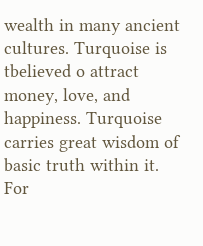wealth in many ancient cultures. Turquoise is tbelieved o attract money, love, and happiness. Turquoise carries great wisdom of basic truth within it.
For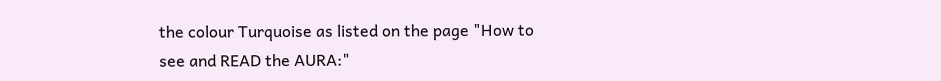the colour Turquoise as listed on the page "How to see and READ the AURA:"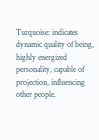Turquoise: indicates dynamic quality of being, highly energized personality, capable of projection, influencing other people.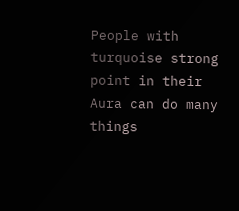People with turquoise strong point in their Aura can do many things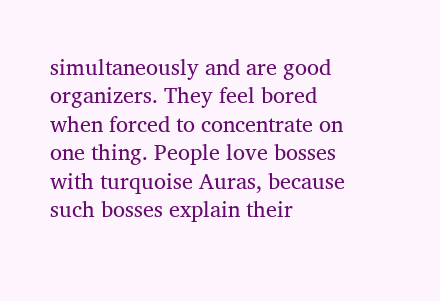simultaneously and are good organizers. They feel bored when forced to concentrate on one thing. People love bosses with turquoise Auras, because such bosses explain their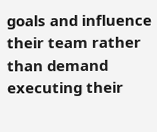goals and influence their team rather than demand executing their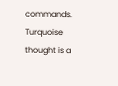commands. Turquoise thought is a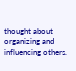thought about organizing and influencing others.